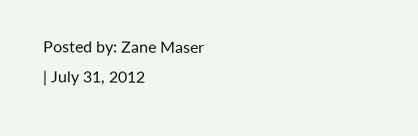Posted by: Zane Maser | July 31, 2012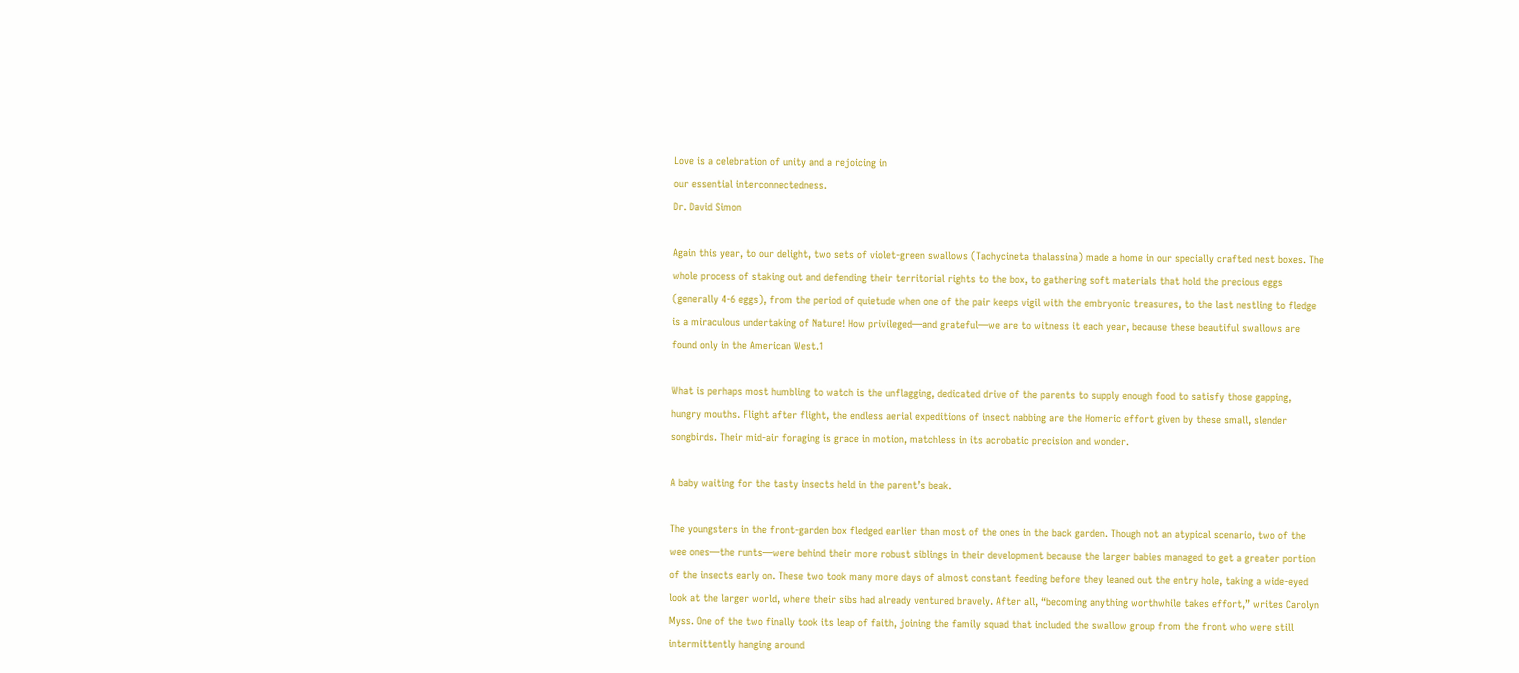Love is a celebration of unity and a rejoicing in
our essential interconnectedness.
Dr. David Simon

Again this year, to our delight, two sets of violet-green swallows (Tachycineta thalassina) made a home in our specially crafted nest boxes. The whole process of staking out and defending their territorial rights to the box, to gathering soft materials that hold the precious eggs (generally 4-6 eggs), from the period of quietude when one of the pair keeps vigil with the embryonic treasures, to the last nestling to fledge is a miraculous undertaking of Nature! How privileged—and grateful—we are to witness it each year, because these beautiful swallows are found only in the American West.1

What is perhaps most humbling to watch is the unflagging, dedicated drive of the parents to supply enough food to satisfy those gapping, hungry mouths. Flight after flight, the endless aerial expeditions of insect nabbing are the Homeric effort given by these small, slender songbirds. Their mid-air foraging is grace in motion, matchless in its acrobatic precision and wonder.

A baby waiting for the tasty insects held in the parent’s beak.

The youngsters in the front-garden box fledged earlier than most of the ones in the back garden. Though not an atypical scenario, two of the wee ones—the runts—were behind their more robust siblings in their development because the larger babies managed to get a greater portion of the insects early on. These two took many more days of almost constant feeding before they leaned out the entry hole, taking a wide-eyed look at the larger world, where their sibs had already ventured bravely. After all, “becoming anything worthwhile takes effort,” writes Carolyn Myss. One of the two finally took its leap of faith, joining the family squad that included the swallow group from the front who were still intermittently hanging around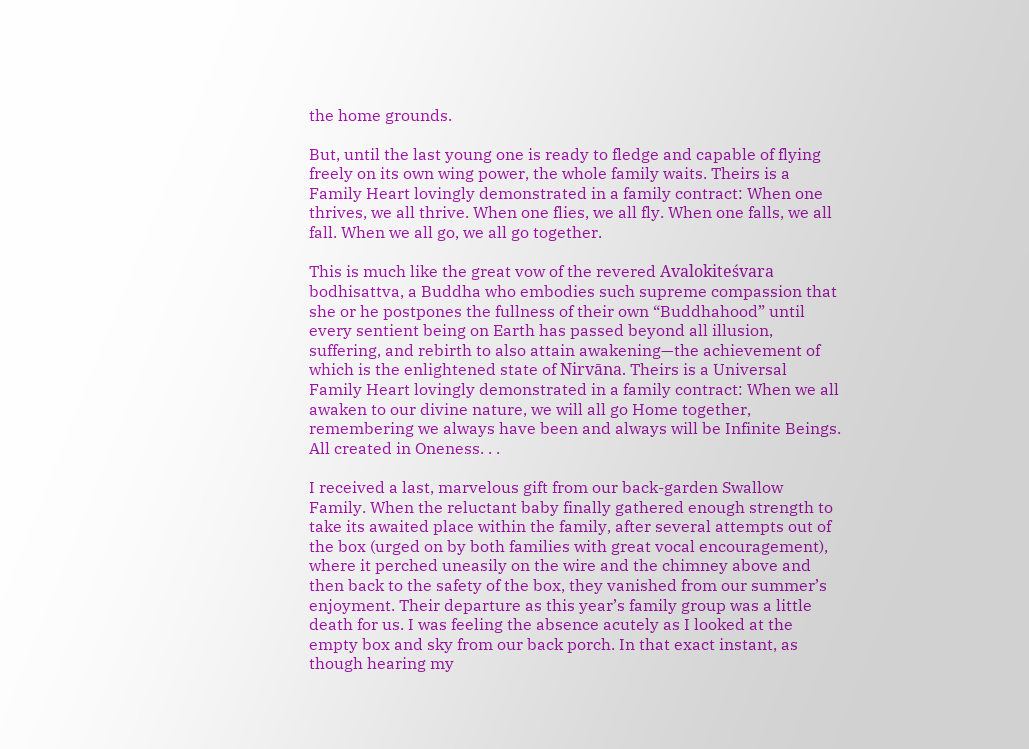the home grounds.

But, until the last young one is ready to fledge and capable of flying freely on its own wing power, the whole family waits. Theirs is a Family Heart lovingly demonstrated in a family contract: When one thrives, we all thrive. When one flies, we all fly. When one falls, we all fall. When we all go, we all go together.

This is much like the great vow of the revered Avalokiteśvara bodhisattva, a Buddha who embodies such supreme compassion that she or he postpones the fullness of their own “Buddhahood” until every sentient being on Earth has passed beyond all illusion, suffering, and rebirth to also attain awakening—the achievement of which is the enlightened state of Nirvāna. Theirs is a Universal Family Heart lovingly demonstrated in a family contract: When we all awaken to our divine nature, we will all go Home together, remembering we always have been and always will be Infinite Beings. All created in Oneness. . .

I received a last, marvelous gift from our back-garden Swallow Family. When the reluctant baby finally gathered enough strength to take its awaited place within the family, after several attempts out of the box (urged on by both families with great vocal encouragement), where it perched uneasily on the wire and the chimney above and then back to the safety of the box, they vanished from our summer’s enjoyment. Their departure as this year’s family group was a little death for us. I was feeling the absence acutely as I looked at the empty box and sky from our back porch. In that exact instant, as though hearing my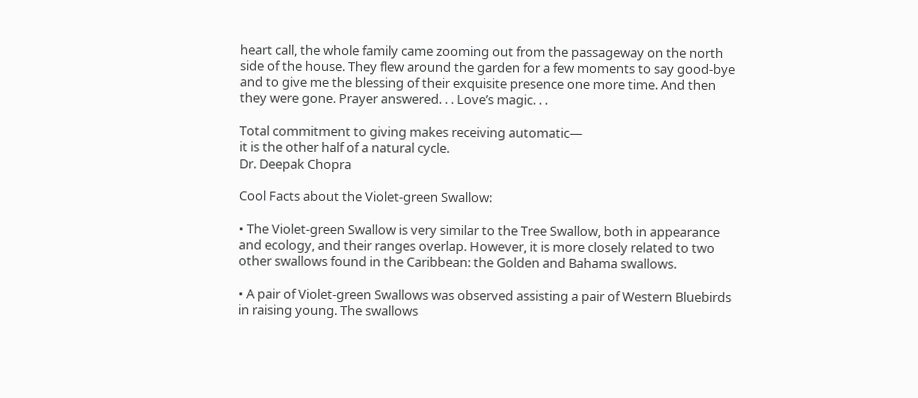heart call, the whole family came zooming out from the passageway on the north side of the house. They flew around the garden for a few moments to say good-bye and to give me the blessing of their exquisite presence one more time. And then they were gone. Prayer answered. . . Love’s magic. . .

Total commitment to giving makes receiving automatic—
it is the other half of a natural cycle.
Dr. Deepak Chopra

Cool Facts about the Violet-green Swallow:

• The Violet-green Swallow is very similar to the Tree Swallow, both in appearance and ecology, and their ranges overlap. However, it is more closely related to two other swallows found in the Caribbean: the Golden and Bahama swallows.

• A pair of Violet-green Swallows was observed assisting a pair of Western Bluebirds in raising young. The swallows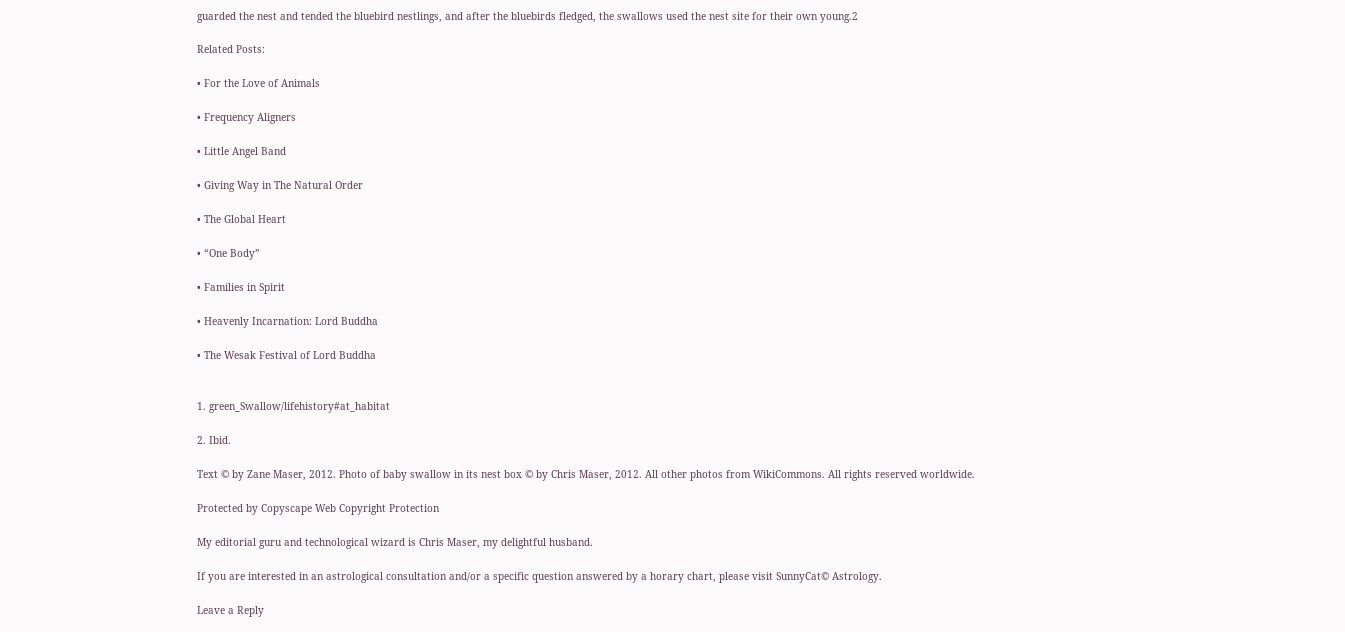guarded the nest and tended the bluebird nestlings, and after the bluebirds fledged, the swallows used the nest site for their own young.2

Related Posts:

• For the Love of Animals

• Frequency Aligners

• Little Angel Band

• Giving Way in The Natural Order

• The Global Heart

• “One Body”

• Families in Spirit

• Heavenly Incarnation: Lord Buddha

• The Wesak Festival of Lord Buddha


1. green_Swallow/lifehistory#at_habitat

2. Ibid.

Text © by Zane Maser, 2012. Photo of baby swallow in its nest box © by Chris Maser, 2012. All other photos from WikiCommons. All rights reserved worldwide.

Protected by Copyscape Web Copyright Protection

My editorial guru and technological wizard is Chris Maser, my delightful husband.

If you are interested in an astrological consultation and/or a specific question answered by a horary chart, please visit SunnyCat© Astrology.

Leave a Reply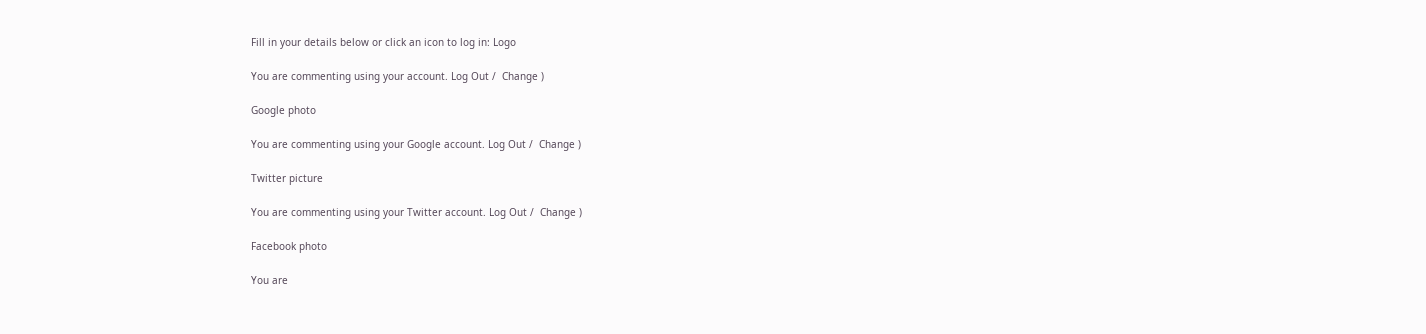Fill in your details below or click an icon to log in: Logo

You are commenting using your account. Log Out /  Change )

Google photo

You are commenting using your Google account. Log Out /  Change )

Twitter picture

You are commenting using your Twitter account. Log Out /  Change )

Facebook photo

You are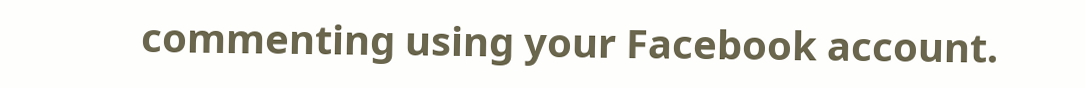commenting using your Facebook account.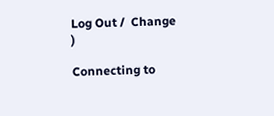Log Out /  Change )

Connecting to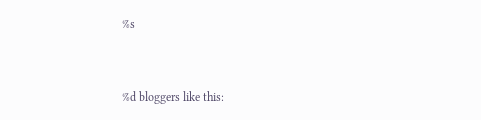%s


%d bloggers like this: